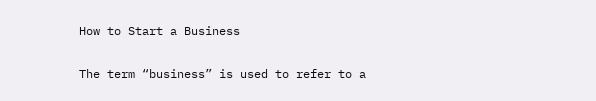How to Start a Business

The term “business” is used to refer to a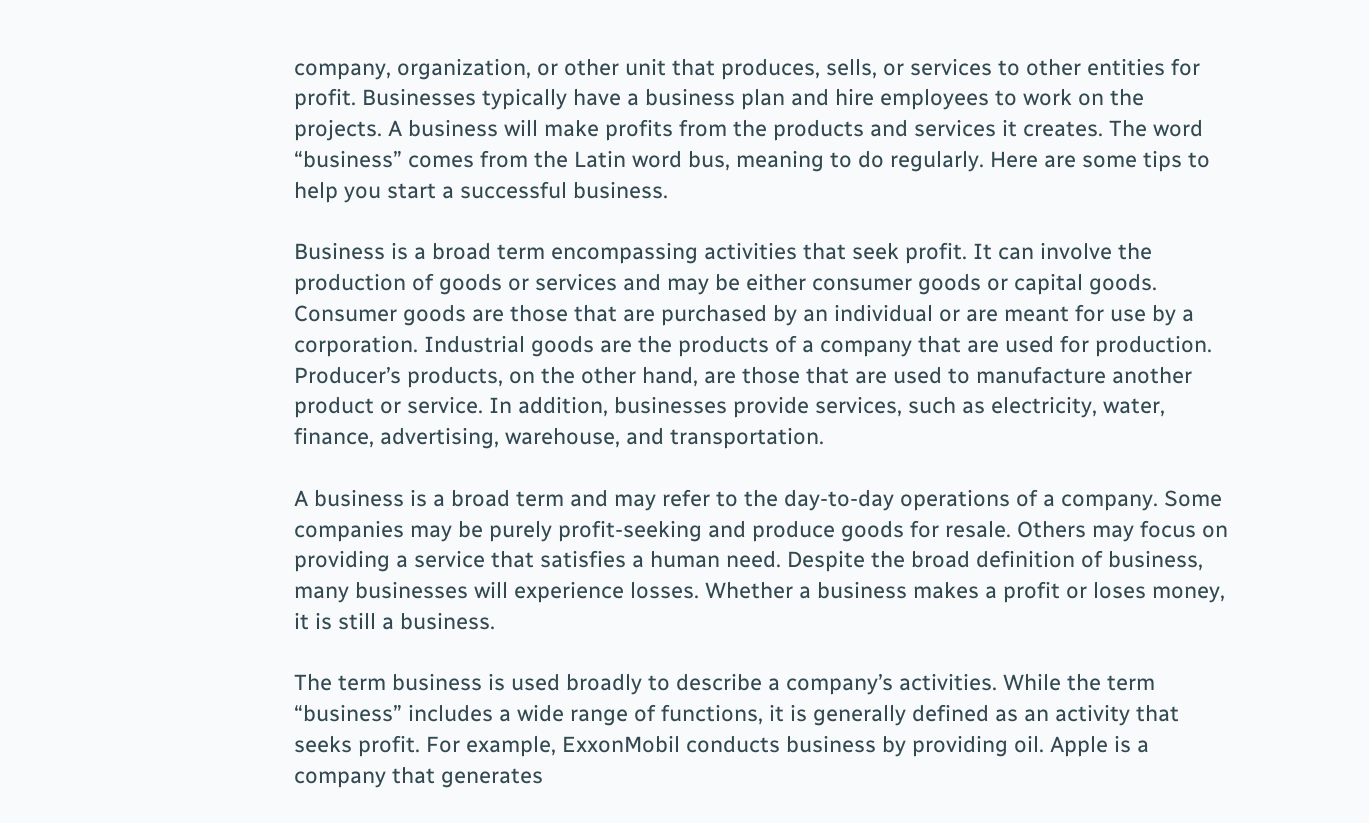company, organization, or other unit that produces, sells, or services to other entities for profit. Businesses typically have a business plan and hire employees to work on the projects. A business will make profits from the products and services it creates. The word “business” comes from the Latin word bus, meaning to do regularly. Here are some tips to help you start a successful business.

Business is a broad term encompassing activities that seek profit. It can involve the production of goods or services and may be either consumer goods or capital goods. Consumer goods are those that are purchased by an individual or are meant for use by a corporation. Industrial goods are the products of a company that are used for production. Producer’s products, on the other hand, are those that are used to manufacture another product or service. In addition, businesses provide services, such as electricity, water, finance, advertising, warehouse, and transportation.

A business is a broad term and may refer to the day-to-day operations of a company. Some companies may be purely profit-seeking and produce goods for resale. Others may focus on providing a service that satisfies a human need. Despite the broad definition of business, many businesses will experience losses. Whether a business makes a profit or loses money, it is still a business.

The term business is used broadly to describe a company’s activities. While the term “business” includes a wide range of functions, it is generally defined as an activity that seeks profit. For example, ExxonMobil conducts business by providing oil. Apple is a company that generates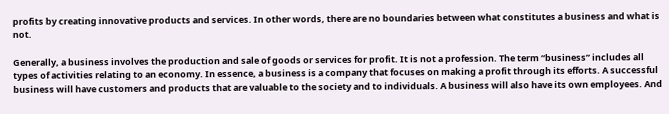profits by creating innovative products and services. In other words, there are no boundaries between what constitutes a business and what is not.

Generally, a business involves the production and sale of goods or services for profit. It is not a profession. The term “business” includes all types of activities relating to an economy. In essence, a business is a company that focuses on making a profit through its efforts. A successful business will have customers and products that are valuable to the society and to individuals. A business will also have its own employees. And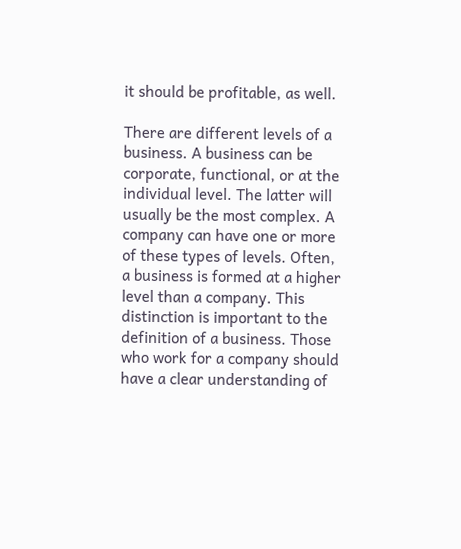it should be profitable, as well.

There are different levels of a business. A business can be corporate, functional, or at the individual level. The latter will usually be the most complex. A company can have one or more of these types of levels. Often, a business is formed at a higher level than a company. This distinction is important to the definition of a business. Those who work for a company should have a clear understanding of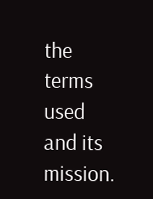the terms used and its mission.